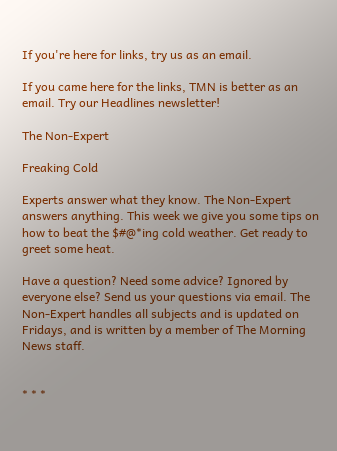If you're here for links, try us as an email.

If you came here for the links, TMN is better as an email. Try our Headlines newsletter!

The Non-Expert

Freaking Cold

Experts answer what they know. The Non-Expert answers anything. This week we give you some tips on how to beat the $#@*ing cold weather. Get ready to greet some heat.

Have a question? Need some advice? Ignored by everyone else? Send us your questions via email. The Non-Expert handles all subjects and is updated on Fridays, and is written by a member of The Morning News staff.


* * *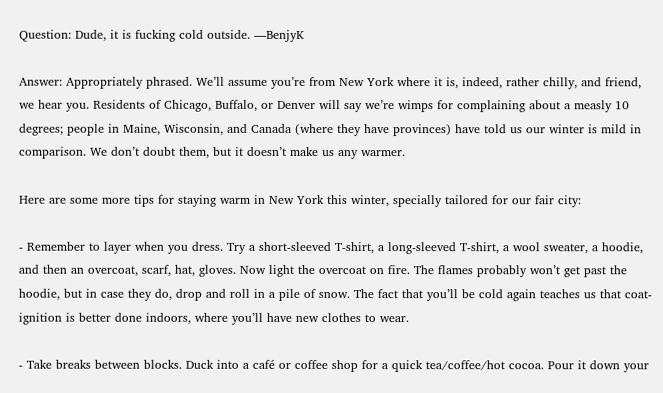Question: Dude, it is fucking cold outside. —BenjyK

Answer: Appropriately phrased. We’ll assume you’re from New York where it is, indeed, rather chilly, and friend, we hear you. Residents of Chicago, Buffalo, or Denver will say we’re wimps for complaining about a measly 10 degrees; people in Maine, Wisconsin, and Canada (where they have provinces) have told us our winter is mild in comparison. We don’t doubt them, but it doesn’t make us any warmer.

Here are some more tips for staying warm in New York this winter, specially tailored for our fair city:

- Remember to layer when you dress. Try a short-sleeved T-shirt, a long-sleeved T-shirt, a wool sweater, a hoodie, and then an overcoat, scarf, hat, gloves. Now light the overcoat on fire. The flames probably won’t get past the hoodie, but in case they do, drop and roll in a pile of snow. The fact that you’ll be cold again teaches us that coat-ignition is better done indoors, where you’ll have new clothes to wear.

- Take breaks between blocks. Duck into a café or coffee shop for a quick tea/coffee/hot cocoa. Pour it down your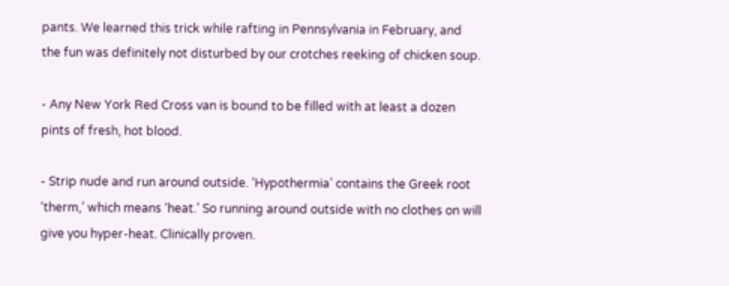pants. We learned this trick while rafting in Pennsylvania in February, and the fun was definitely not disturbed by our crotches reeking of chicken soup.

- Any New York Red Cross van is bound to be filled with at least a dozen pints of fresh, hot blood.

- Strip nude and run around outside. ‘Hypothermia’ contains the Greek root ‘therm,’ which means ‘heat.’ So running around outside with no clothes on will give you hyper-heat. Clinically proven.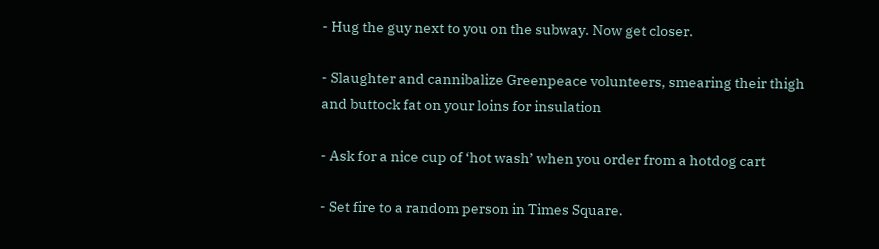- Hug the guy next to you on the subway. Now get closer.

- Slaughter and cannibalize Greenpeace volunteers, smearing their thigh and buttock fat on your loins for insulation

- Ask for a nice cup of ‘hot wash’ when you order from a hotdog cart

- Set fire to a random person in Times Square.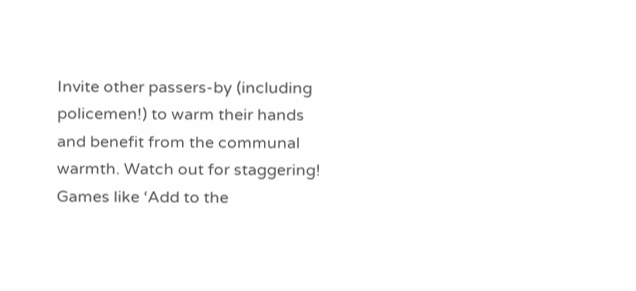Invite other passers-by (including policemen!) to warm their hands and benefit from the communal warmth. Watch out for staggering! Games like ‘Add to the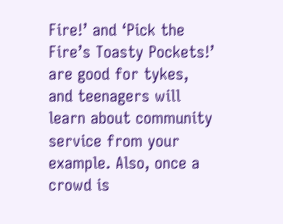Fire!’ and ‘Pick the Fire’s Toasty Pockets!’ are good for tykes, and teenagers will learn about community service from your example. Also, once a crowd is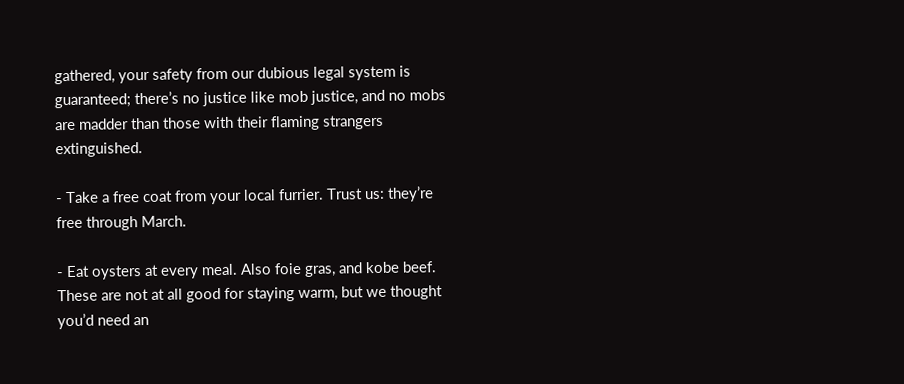gathered, your safety from our dubious legal system is guaranteed; there’s no justice like mob justice, and no mobs are madder than those with their flaming strangers extinguished.

- Take a free coat from your local furrier. Trust us: they’re free through March.

- Eat oysters at every meal. Also foie gras, and kobe beef. These are not at all good for staying warm, but we thought you’d need an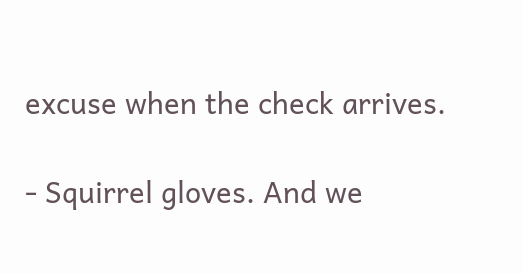excuse when the check arrives.

- Squirrel gloves. And we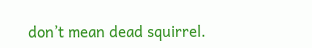don’t mean dead squirrel.